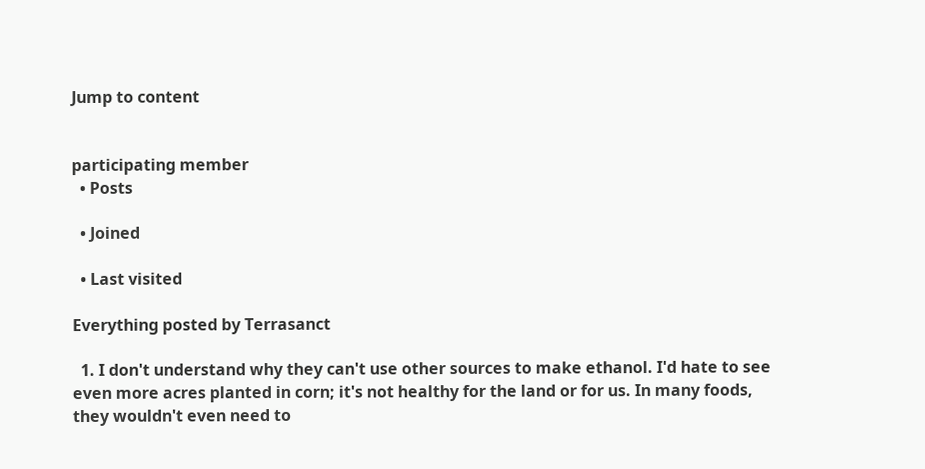Jump to content


participating member
  • Posts

  • Joined

  • Last visited

Everything posted by Terrasanct

  1. I don't understand why they can't use other sources to make ethanol. I'd hate to see even more acres planted in corn; it's not healthy for the land or for us. In many foods, they wouldn't even need to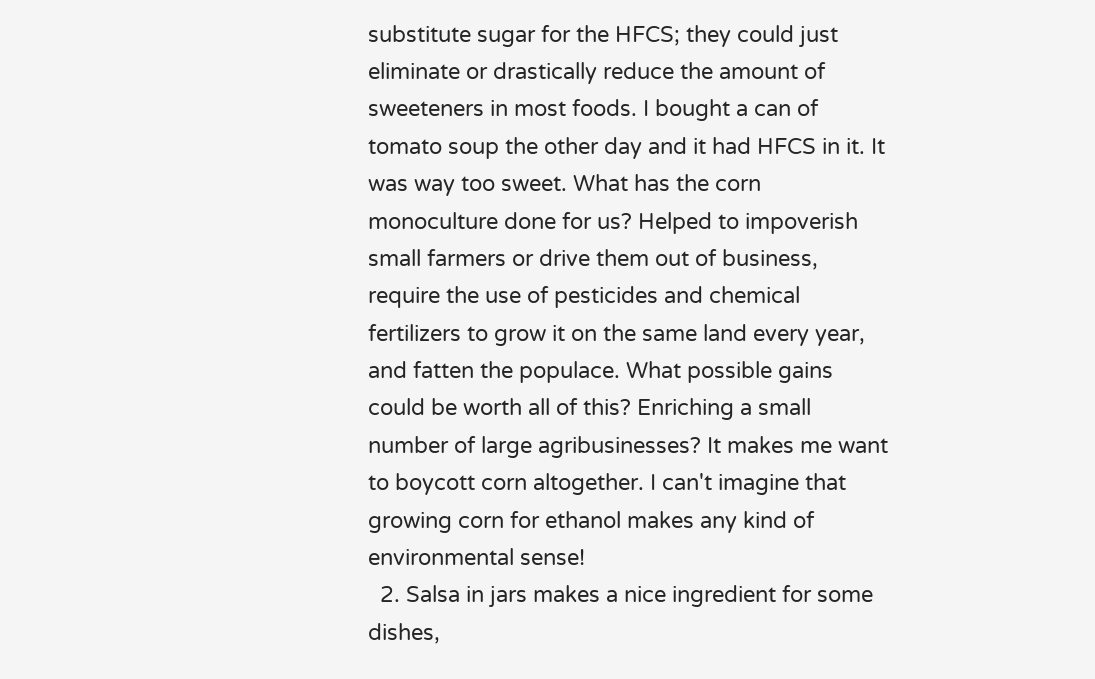substitute sugar for the HFCS; they could just eliminate or drastically reduce the amount of sweeteners in most foods. I bought a can of tomato soup the other day and it had HFCS in it. It was way too sweet. What has the corn monoculture done for us? Helped to impoverish small farmers or drive them out of business, require the use of pesticides and chemical fertilizers to grow it on the same land every year, and fatten the populace. What possible gains could be worth all of this? Enriching a small number of large agribusinesses? It makes me want to boycott corn altogether. I can't imagine that growing corn for ethanol makes any kind of environmental sense!
  2. Salsa in jars makes a nice ingredient for some dishes,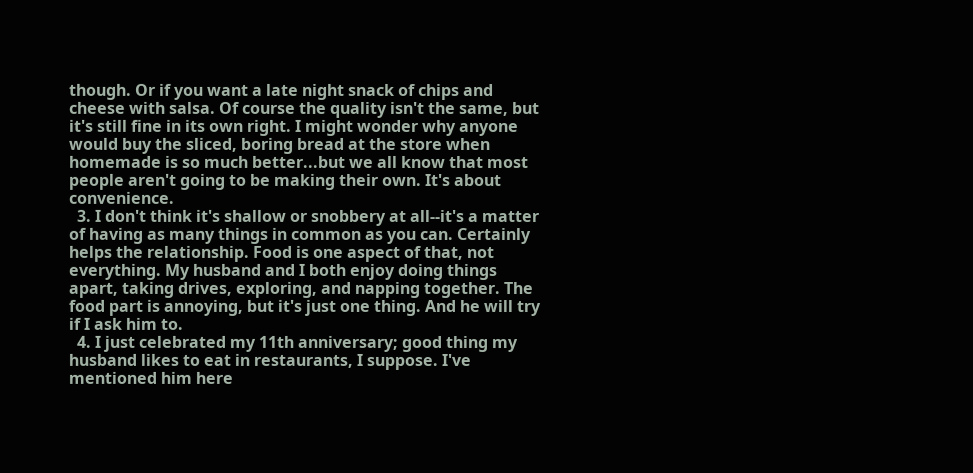though. Or if you want a late night snack of chips and cheese with salsa. Of course the quality isn't the same, but it's still fine in its own right. I might wonder why anyone would buy the sliced, boring bread at the store when homemade is so much better...but we all know that most people aren't going to be making their own. It's about convenience.
  3. I don't think it's shallow or snobbery at all--it's a matter of having as many things in common as you can. Certainly helps the relationship. Food is one aspect of that, not everything. My husband and I both enjoy doing things apart, taking drives, exploring, and napping together. The food part is annoying, but it's just one thing. And he will try if I ask him to.
  4. I just celebrated my 11th anniversary; good thing my husband likes to eat in restaurants, I suppose. I've mentioned him here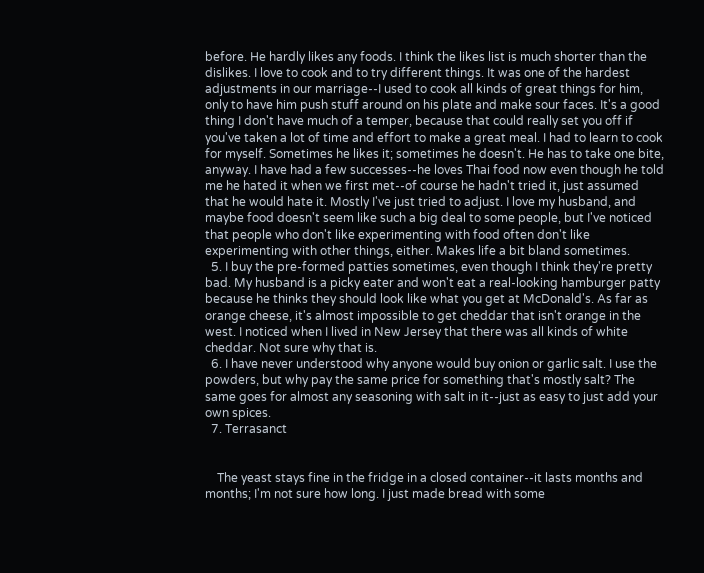before. He hardly likes any foods. I think the likes list is much shorter than the dislikes. I love to cook and to try different things. It was one of the hardest adjustments in our marriage--I used to cook all kinds of great things for him, only to have him push stuff around on his plate and make sour faces. It's a good thing I don't have much of a temper, because that could really set you off if you've taken a lot of time and effort to make a great meal. I had to learn to cook for myself. Sometimes he likes it; sometimes he doesn't. He has to take one bite, anyway. I have had a few successes--he loves Thai food now even though he told me he hated it when we first met--of course he hadn't tried it, just assumed that he would hate it. Mostly I've just tried to adjust. I love my husband, and maybe food doesn't seem like such a big deal to some people, but I've noticed that people who don't like experimenting with food often don't like experimenting with other things, either. Makes life a bit bland sometimes.
  5. I buy the pre-formed patties sometimes, even though I think they're pretty bad. My husband is a picky eater and won't eat a real-looking hamburger patty because he thinks they should look like what you get at McDonald's. As far as orange cheese, it's almost impossible to get cheddar that isn't orange in the west. I noticed when I lived in New Jersey that there was all kinds of white cheddar. Not sure why that is.
  6. I have never understood why anyone would buy onion or garlic salt. I use the powders, but why pay the same price for something that's mostly salt? The same goes for almost any seasoning with salt in it--just as easy to just add your own spices.
  7. Terrasanct


    The yeast stays fine in the fridge in a closed container--it lasts months and months; I'm not sure how long. I just made bread with some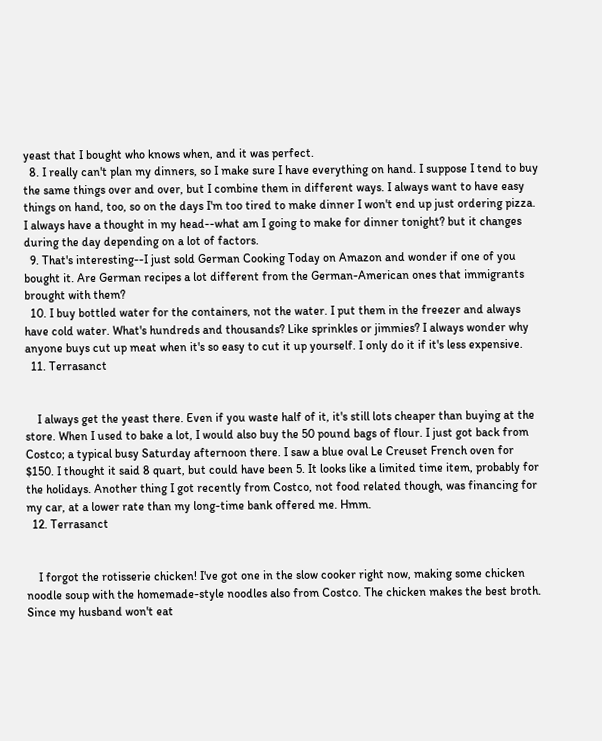yeast that I bought who knows when, and it was perfect.
  8. I really can't plan my dinners, so I make sure I have everything on hand. I suppose I tend to buy the same things over and over, but I combine them in different ways. I always want to have easy things on hand, too, so on the days I'm too tired to make dinner I won't end up just ordering pizza. I always have a thought in my head--what am I going to make for dinner tonight? but it changes during the day depending on a lot of factors.
  9. That's interesting--I just sold German Cooking Today on Amazon and wonder if one of you bought it. Are German recipes a lot different from the German-American ones that immigrants brought with them?
  10. I buy bottled water for the containers, not the water. I put them in the freezer and always have cold water. What's hundreds and thousands? Like sprinkles or jimmies? I always wonder why anyone buys cut up meat when it's so easy to cut it up yourself. I only do it if it's less expensive.
  11. Terrasanct


    I always get the yeast there. Even if you waste half of it, it's still lots cheaper than buying at the store. When I used to bake a lot, I would also buy the 50 pound bags of flour. I just got back from Costco; a typical busy Saturday afternoon there. I saw a blue oval Le Creuset French oven for $150. I thought it said 8 quart, but could have been 5. It looks like a limited time item, probably for the holidays. Another thing I got recently from Costco, not food related though, was financing for my car, at a lower rate than my long-time bank offered me. Hmm.
  12. Terrasanct


    I forgot the rotisserie chicken! I've got one in the slow cooker right now, making some chicken noodle soup with the homemade-style noodles also from Costco. The chicken makes the best broth. Since my husband won't eat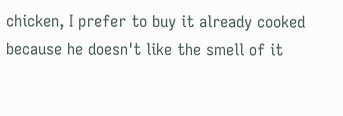chicken, I prefer to buy it already cooked because he doesn't like the smell of it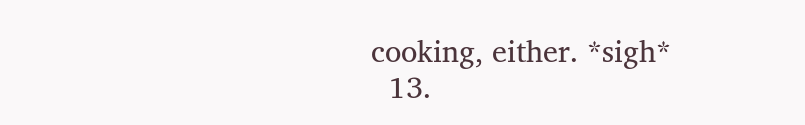cooking, either. *sigh*
  13.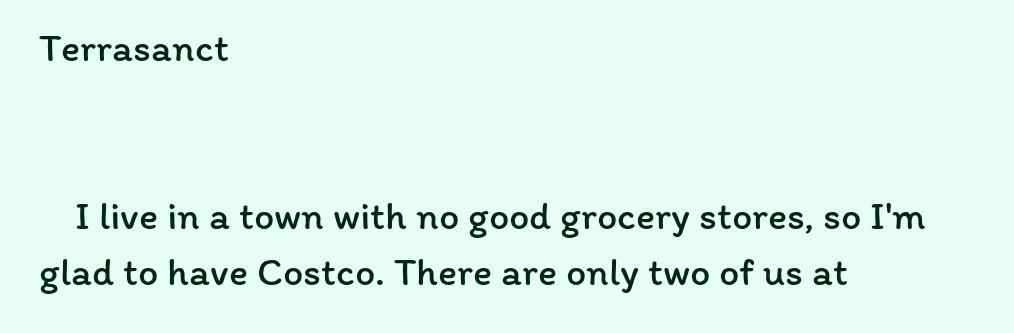Terrasanct


    I live in a town with no good grocery stores, so I'm glad to have Costco. There are only two of us at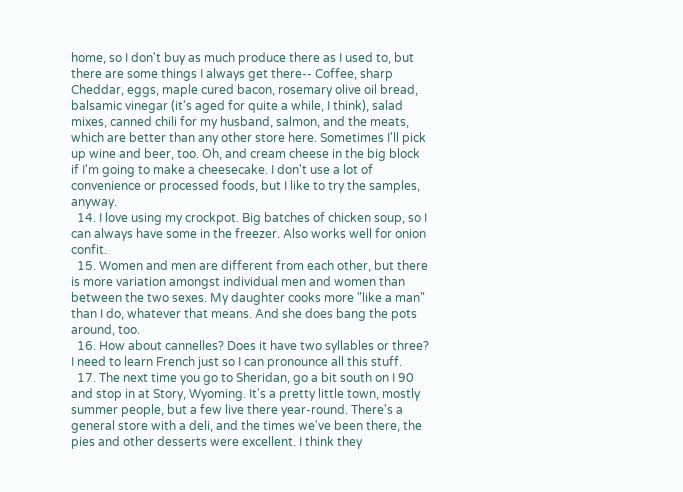home, so I don't buy as much produce there as I used to, but there are some things I always get there-- Coffee, sharp Cheddar, eggs, maple cured bacon, rosemary olive oil bread, balsamic vinegar (it's aged for quite a while, I think), salad mixes, canned chili for my husband, salmon, and the meats, which are better than any other store here. Sometimes I'll pick up wine and beer, too. Oh, and cream cheese in the big block if I'm going to make a cheesecake. I don't use a lot of convenience or processed foods, but I like to try the samples, anyway.
  14. I love using my crockpot. Big batches of chicken soup, so I can always have some in the freezer. Also works well for onion confit.
  15. Women and men are different from each other, but there is more variation amongst individual men and women than between the two sexes. My daughter cooks more "like a man" than I do, whatever that means. And she does bang the pots around, too.
  16. How about cannelles? Does it have two syllables or three? I need to learn French just so I can pronounce all this stuff.
  17. The next time you go to Sheridan, go a bit south on I 90 and stop in at Story, Wyoming. It's a pretty little town, mostly summer people, but a few live there year-round. There's a general store with a deli, and the times we've been there, the pies and other desserts were excellent. I think they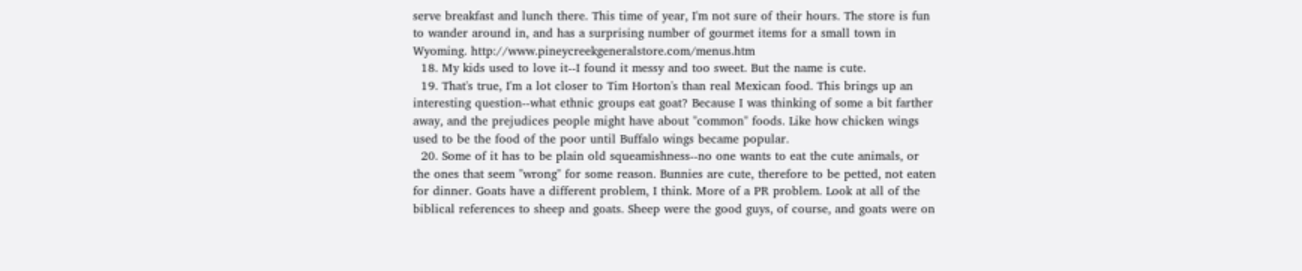serve breakfast and lunch there. This time of year, I'm not sure of their hours. The store is fun to wander around in, and has a surprising number of gourmet items for a small town in Wyoming. http://www.pineycreekgeneralstore.com/menus.htm
  18. My kids used to love it--I found it messy and too sweet. But the name is cute.
  19. That's true, I'm a lot closer to Tim Horton's than real Mexican food. This brings up an interesting question--what ethnic groups eat goat? Because I was thinking of some a bit farther away, and the prejudices people might have about "common" foods. Like how chicken wings used to be the food of the poor until Buffalo wings became popular.
  20. Some of it has to be plain old squeamishness--no one wants to eat the cute animals, or the ones that seem "wrong" for some reason. Bunnies are cute, therefore to be petted, not eaten for dinner. Goats have a different problem, I think. More of a PR problem. Look at all of the biblical references to sheep and goats. Sheep were the good guys, of course, and goats were on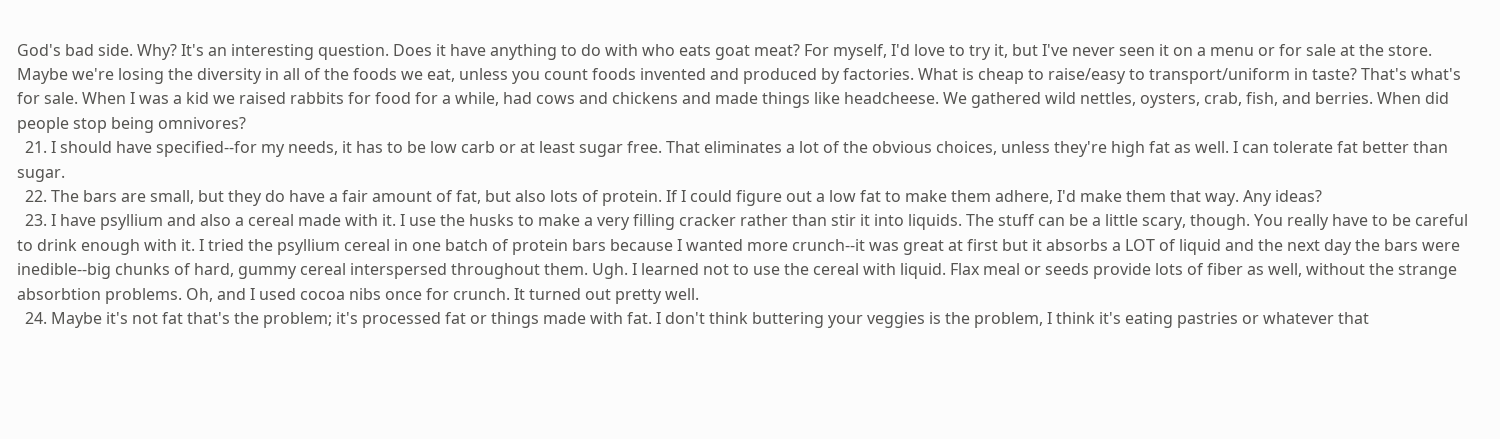God's bad side. Why? It's an interesting question. Does it have anything to do with who eats goat meat? For myself, I'd love to try it, but I've never seen it on a menu or for sale at the store. Maybe we're losing the diversity in all of the foods we eat, unless you count foods invented and produced by factories. What is cheap to raise/easy to transport/uniform in taste? That's what's for sale. When I was a kid we raised rabbits for food for a while, had cows and chickens and made things like headcheese. We gathered wild nettles, oysters, crab, fish, and berries. When did people stop being omnivores?
  21. I should have specified--for my needs, it has to be low carb or at least sugar free. That eliminates a lot of the obvious choices, unless they're high fat as well. I can tolerate fat better than sugar.
  22. The bars are small, but they do have a fair amount of fat, but also lots of protein. If I could figure out a low fat to make them adhere, I'd make them that way. Any ideas?
  23. I have psyllium and also a cereal made with it. I use the husks to make a very filling cracker rather than stir it into liquids. The stuff can be a little scary, though. You really have to be careful to drink enough with it. I tried the psyllium cereal in one batch of protein bars because I wanted more crunch--it was great at first but it absorbs a LOT of liquid and the next day the bars were inedible--big chunks of hard, gummy cereal interspersed throughout them. Ugh. I learned not to use the cereal with liquid. Flax meal or seeds provide lots of fiber as well, without the strange absorbtion problems. Oh, and I used cocoa nibs once for crunch. It turned out pretty well.
  24. Maybe it's not fat that's the problem; it's processed fat or things made with fat. I don't think buttering your veggies is the problem, I think it's eating pastries or whatever that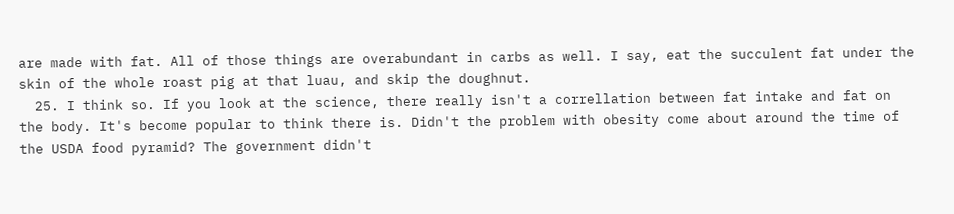are made with fat. All of those things are overabundant in carbs as well. I say, eat the succulent fat under the skin of the whole roast pig at that luau, and skip the doughnut.
  25. I think so. If you look at the science, there really isn't a correllation between fat intake and fat on the body. It's become popular to think there is. Didn't the problem with obesity come about around the time of the USDA food pyramid? The government didn't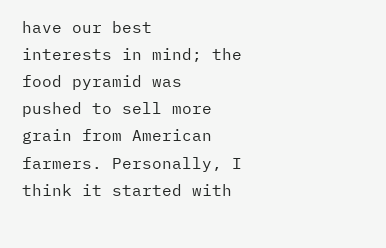have our best interests in mind; the food pyramid was pushed to sell more grain from American farmers. Personally, I think it started with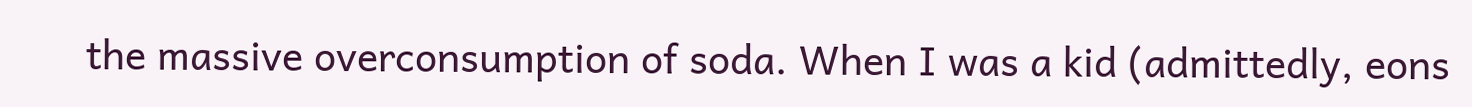the massive overconsumption of soda. When I was a kid (admittedly, eons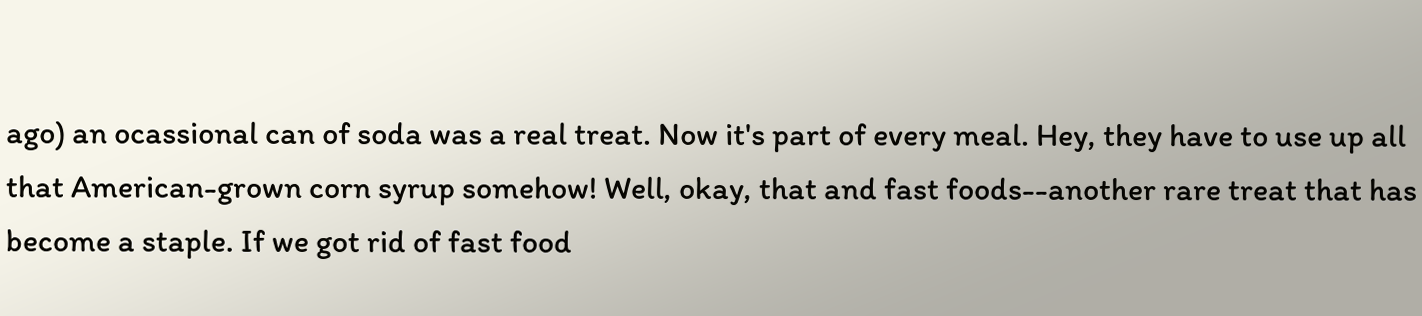ago) an ocassional can of soda was a real treat. Now it's part of every meal. Hey, they have to use up all that American-grown corn syrup somehow! Well, okay, that and fast foods--another rare treat that has become a staple. If we got rid of fast food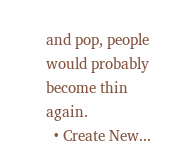and pop, people would probably become thin again.
  • Create New...